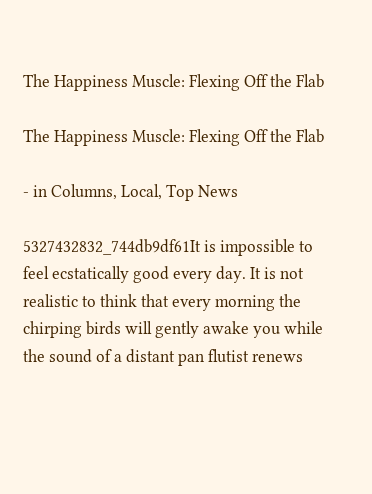The Happiness Muscle: Flexing Off the Flab

The Happiness Muscle: Flexing Off the Flab

- in Columns, Local, Top News

5327432832_744db9df61It is impossible to feel ecstatically good every day. It is not realistic to think that every morning the chirping birds will gently awake you while the sound of a distant pan flutist renews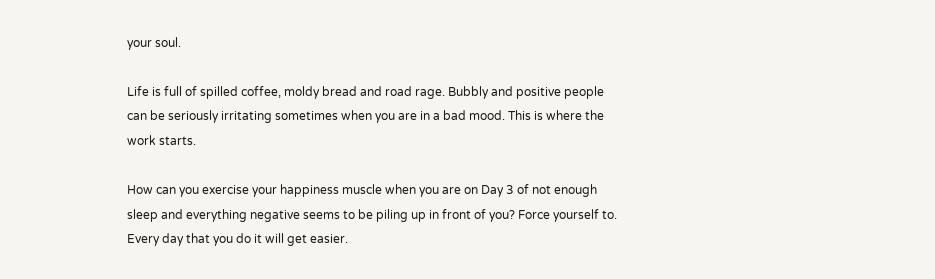your soul.

Life is full of spilled coffee, moldy bread and road rage. Bubbly and positive people can be seriously irritating sometimes when you are in a bad mood. This is where the work starts.

How can you exercise your happiness muscle when you are on Day 3 of not enough sleep and everything negative seems to be piling up in front of you? Force yourself to. Every day that you do it will get easier.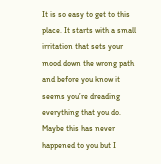It is so easy to get to this place. It starts with a small irritation that sets your mood down the wrong path and before you know it seems you’re dreading everything that you do. Maybe this has never happened to you but I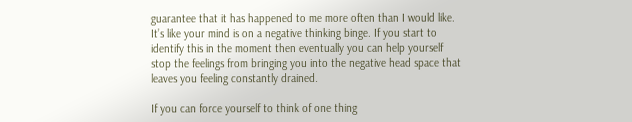guarantee that it has happened to me more often than I would like. It’s like your mind is on a negative thinking binge. If you start to identify this in the moment then eventually you can help yourself stop the feelings from bringing you into the negative head space that leaves you feeling constantly drained.

If you can force yourself to think of one thing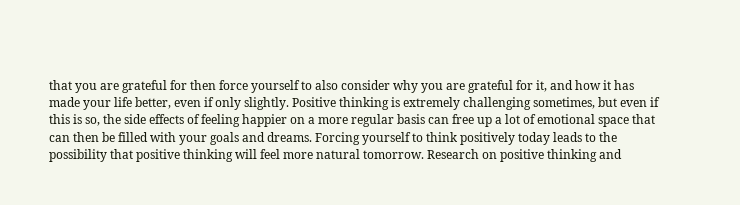that you are grateful for then force yourself to also consider why you are grateful for it, and how it has made your life better, even if only slightly. Positive thinking is extremely challenging sometimes, but even if this is so, the side effects of feeling happier on a more regular basis can free up a lot of emotional space that can then be filled with your goals and dreams. Forcing yourself to think positively today leads to the possibility that positive thinking will feel more natural tomorrow. Research on positive thinking and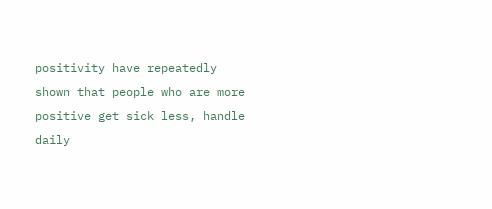positivity have repeatedly shown that people who are more positive get sick less, handle daily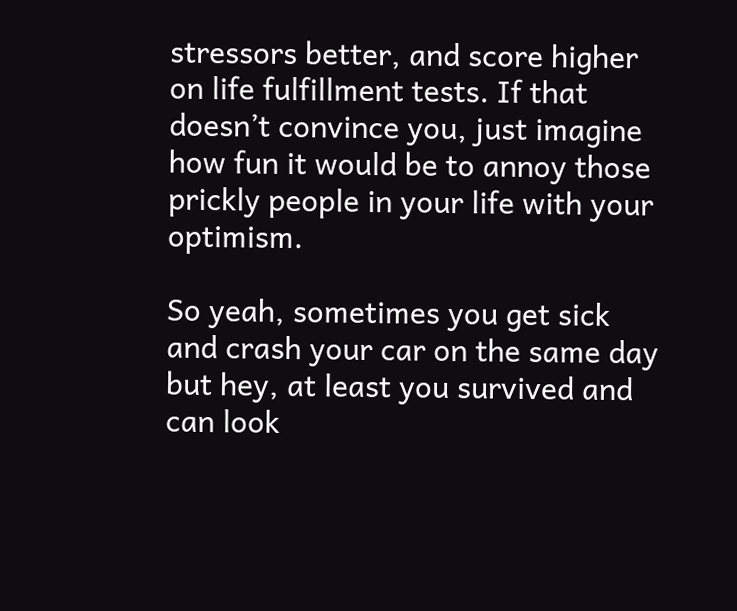stressors better, and score higher on life fulfillment tests. If that doesn’t convince you, just imagine how fun it would be to annoy those prickly people in your life with your optimism.

So yeah, sometimes you get sick and crash your car on the same day but hey, at least you survived and can look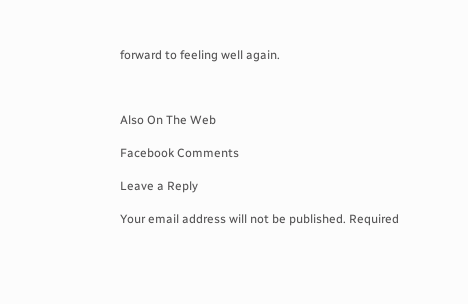forward to feeling well again.



Also On The Web

Facebook Comments

Leave a Reply

Your email address will not be published. Required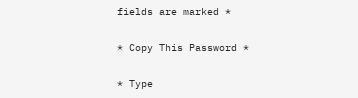fields are marked *

* Copy This Password *

* Type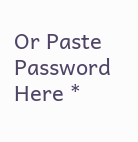Or Paste Password Here *